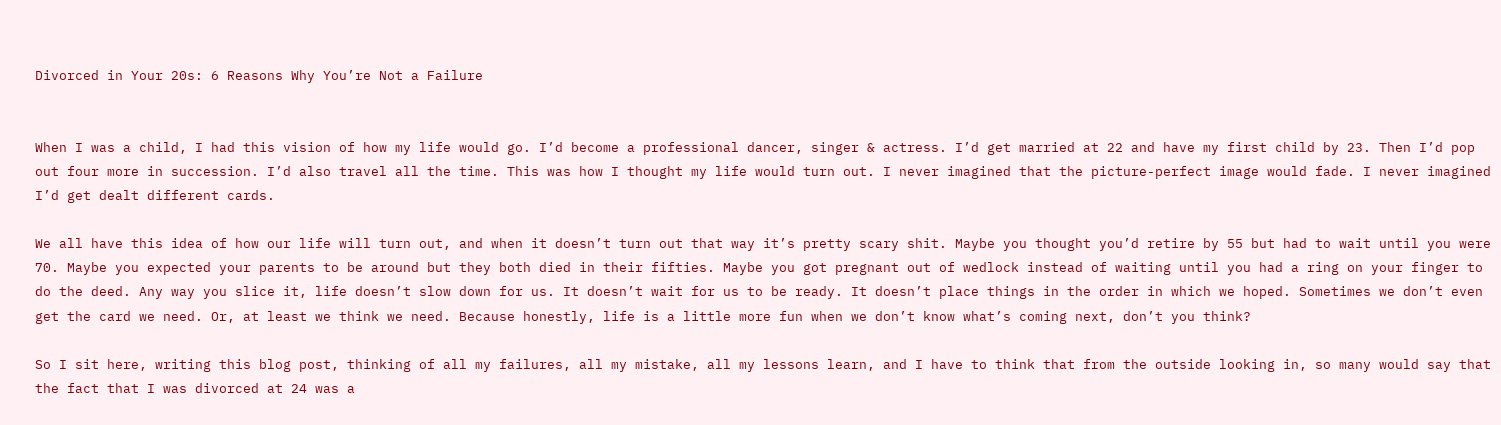Divorced in Your 20s: 6 Reasons Why You’re Not a Failure


When I was a child, I had this vision of how my life would go. I’d become a professional dancer, singer & actress. I’d get married at 22 and have my first child by 23. Then I’d pop out four more in succession. I’d also travel all the time. This was how I thought my life would turn out. I never imagined that the picture-perfect image would fade. I never imagined I’d get dealt different cards.

We all have this idea of how our life will turn out, and when it doesn’t turn out that way it’s pretty scary shit. Maybe you thought you’d retire by 55 but had to wait until you were 70. Maybe you expected your parents to be around but they both died in their fifties. Maybe you got pregnant out of wedlock instead of waiting until you had a ring on your finger to do the deed. Any way you slice it, life doesn’t slow down for us. It doesn’t wait for us to be ready. It doesn’t place things in the order in which we hoped. Sometimes we don’t even get the card we need. Or, at least we think we need. Because honestly, life is a little more fun when we don’t know what’s coming next, don’t you think?

So I sit here, writing this blog post, thinking of all my failures, all my mistake, all my lessons learn, and I have to think that from the outside looking in, so many would say that the fact that I was divorced at 24 was a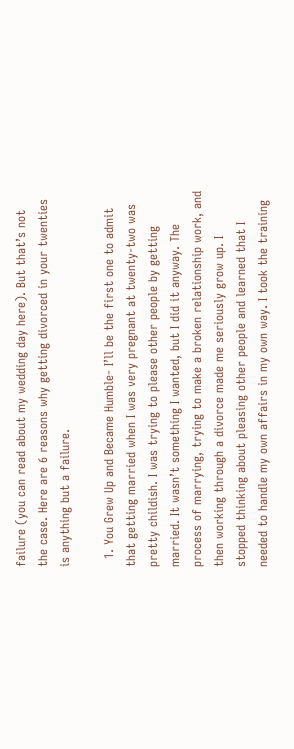failure (you can read about my wedding day here). But that’s not the case. Here are 6 reasons why getting divorced in your twenties is anything but a failure.

  1. You Grew Up and Became Humble- I’ll be the first one to admit that getting married when I was very pregnant at twenty-two was pretty childish. I was trying to please other people by getting married. It wasn’t something I wanted, but I did it anyway. The process of marrying, trying to make a broken relationship work, and then working through a divorce made me seriously grow up. I stopped thinking about pleasing other people and learned that I needed to handle my own affairs in my own way. I took the training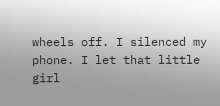wheels off. I silenced my phone. I let that little girl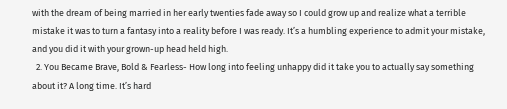with the dream of being married in her early twenties fade away so I could grow up and realize what a terrible mistake it was to turn a fantasy into a reality before I was ready. It’s a humbling experience to admit your mistake, and you did it with your grown-up head held high.
  2. You Became Brave, Bold & Fearless- How long into feeling unhappy did it take you to actually say something about it? A long time. It’s hard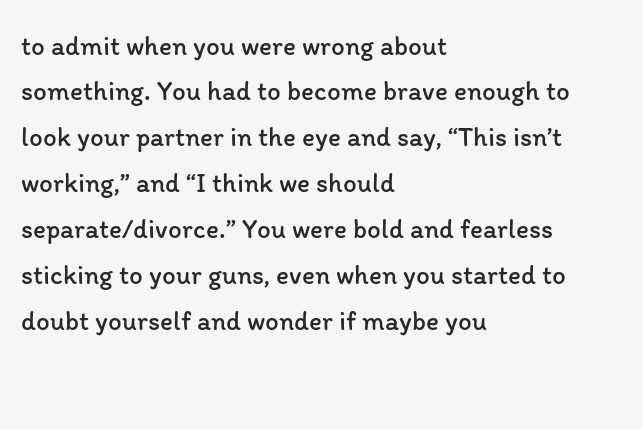to admit when you were wrong about something. You had to become brave enough to look your partner in the eye and say, “This isn’t working,” and “I think we should separate/divorce.” You were bold and fearless sticking to your guns, even when you started to doubt yourself and wonder if maybe you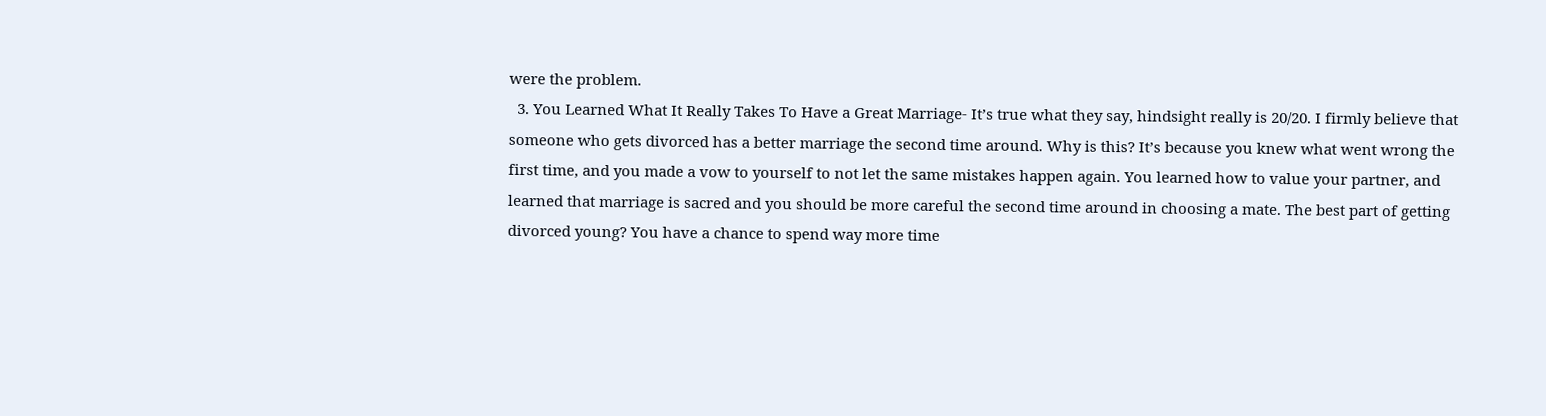were the problem.
  3. You Learned What It Really Takes To Have a Great Marriage- It’s true what they say, hindsight really is 20/20. I firmly believe that someone who gets divorced has a better marriage the second time around. Why is this? It’s because you knew what went wrong the first time, and you made a vow to yourself to not let the same mistakes happen again. You learned how to value your partner, and learned that marriage is sacred and you should be more careful the second time around in choosing a mate. The best part of getting divorced young? You have a chance to spend way more time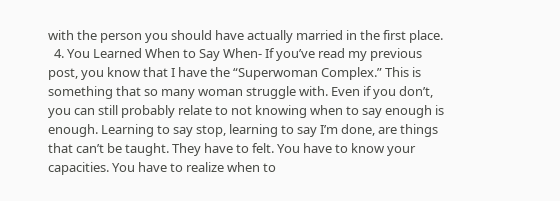with the person you should have actually married in the first place.
  4. You Learned When to Say When- If you’ve read my previous post, you know that I have the “Superwoman Complex.” This is something that so many woman struggle with. Even if you don’t, you can still probably relate to not knowing when to say enough is enough. Learning to say stop, learning to say I’m done, are things that can’t be taught. They have to felt. You have to know your capacities. You have to realize when to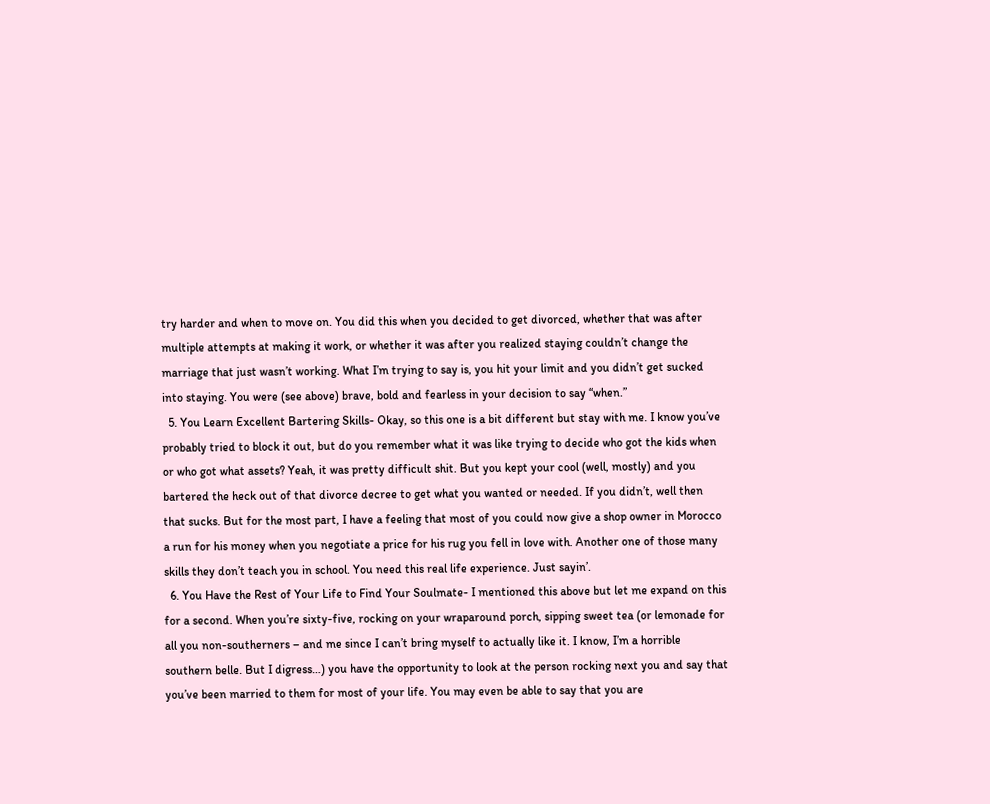try harder and when to move on. You did this when you decided to get divorced, whether that was after multiple attempts at making it work, or whether it was after you realized staying couldn’t change the marriage that just wasn’t working. What I’m trying to say is, you hit your limit and you didn’t get sucked into staying. You were (see above) brave, bold and fearless in your decision to say “when.”
  5. You Learn Excellent Bartering Skills- Okay, so this one is a bit different but stay with me. I know you’ve probably tried to block it out, but do you remember what it was like trying to decide who got the kids when or who got what assets? Yeah, it was pretty difficult shit. But you kept your cool (well, mostly) and you bartered the heck out of that divorce decree to get what you wanted or needed. If you didn’t, well then that sucks. But for the most part, I have a feeling that most of you could now give a shop owner in Morocco a run for his money when you negotiate a price for his rug you fell in love with. Another one of those many skills they don’t teach you in school. You need this real life experience. Just sayin’.
  6. You Have the Rest of Your Life to Find Your Soulmate- I mentioned this above but let me expand on this for a second. When you’re sixty-five, rocking on your wraparound porch, sipping sweet tea (or lemonade for all you non-southerners – and me since I can’t bring myself to actually like it. I know, I’m a horrible southern belle. But I digress…) you have the opportunity to look at the person rocking next you and say that you’ve been married to them for most of your life. You may even be able to say that you are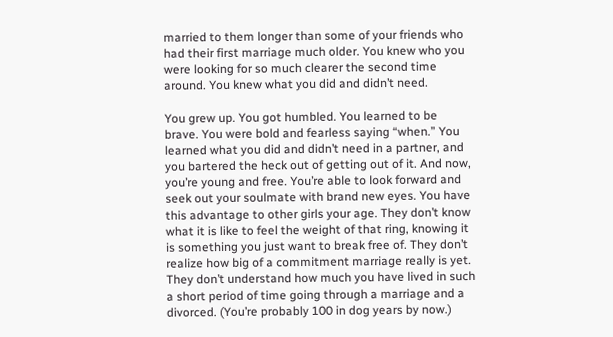married to them longer than some of your friends who had their first marriage much older. You knew who you were looking for so much clearer the second time around. You knew what you did and didn’t need.

You grew up. You got humbled. You learned to be brave. You were bold and fearless saying “when.” You learned what you did and didn’t need in a partner, and you bartered the heck out of getting out of it. And now, you’re young and free. You’re able to look forward and seek out your soulmate with brand new eyes. You have this advantage to other girls your age. They don’t know what it is like to feel the weight of that ring, knowing it is something you just want to break free of. They don’t realize how big of a commitment marriage really is yet. They don’t understand how much you have lived in such a short period of time going through a marriage and a divorced. (You’re probably 100 in dog years by now.)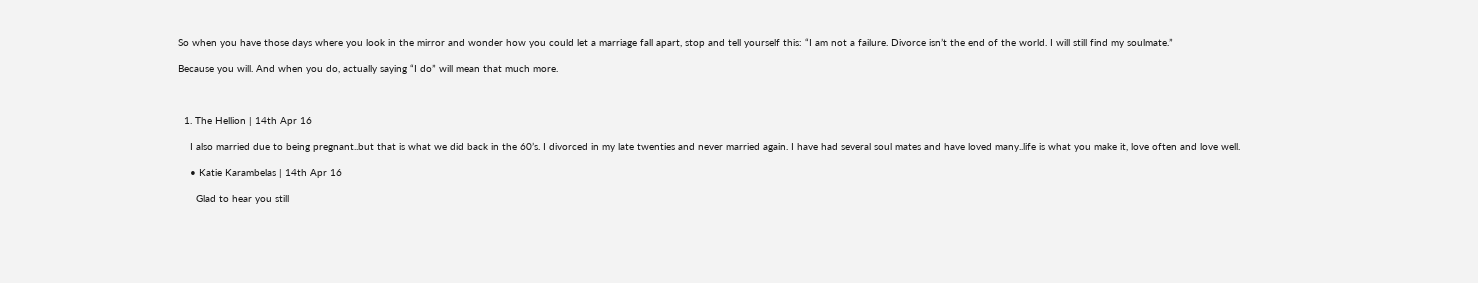So when you have those days where you look in the mirror and wonder how you could let a marriage fall apart, stop and tell yourself this: “I am not a failure. Divorce isn’t the end of the world. I will still find my soulmate.”

Because you will. And when you do, actually saying “I do” will mean that much more.



  1. The Hellion | 14th Apr 16

    I also married due to being pregnant..but that is what we did back in the 60’s. I divorced in my late twenties and never married again. I have had several soul mates and have loved many..life is what you make it, love often and love well.

    • Katie Karambelas | 14th Apr 16

      Glad to hear you still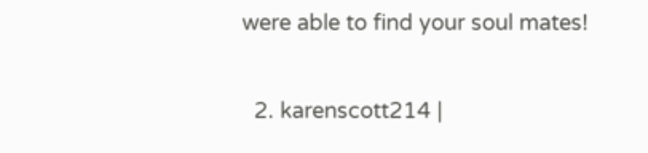were able to find your soul mates!

  2. karenscott214 |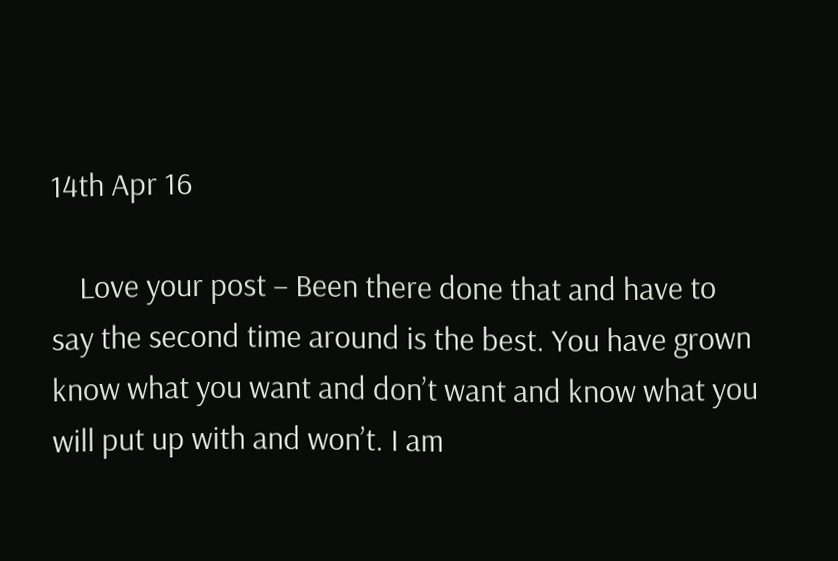14th Apr 16

    Love your post – Been there done that and have to say the second time around is the best. You have grown know what you want and don’t want and know what you will put up with and won’t. I am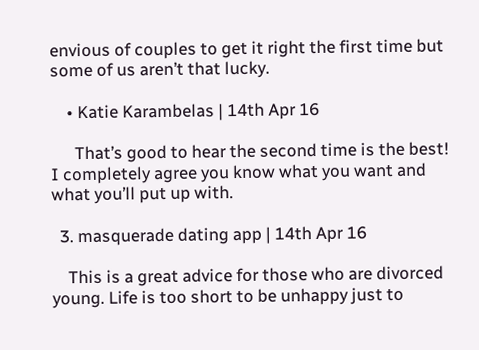envious of couples to get it right the first time but some of us aren’t that lucky.

    • Katie Karambelas | 14th Apr 16

      That’s good to hear the second time is the best! I completely agree you know what you want and what you’ll put up with.

  3. masquerade dating app | 14th Apr 16

    This is a great advice for those who are divorced young. Life is too short to be unhappy just to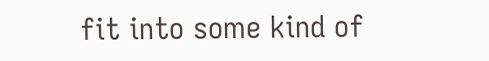fit into some kind of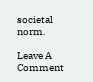societal norm.

Leave A Comment